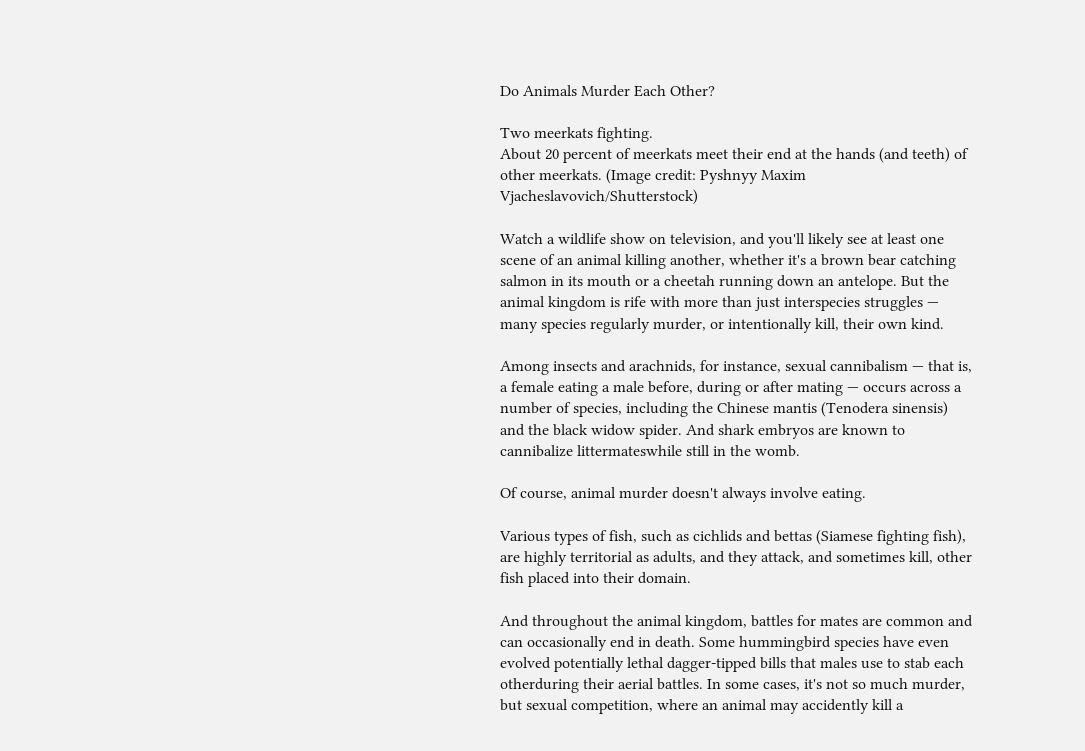Do Animals Murder Each Other?

Two meerkats fighting.
About 20 percent of meerkats meet their end at the hands (and teeth) of other meerkats. (Image credit: Pyshnyy Maxim Vjacheslavovich/Shutterstock)

Watch a wildlife show on television, and you'll likely see at least one scene of an animal killing another, whether it's a brown bear catching salmon in its mouth or a cheetah running down an antelope. But the animal kingdom is rife with more than just interspecies struggles — many species regularly murder, or intentionally kill, their own kind.

Among insects and arachnids, for instance, sexual cannibalism — that is, a female eating a male before, during or after mating — occurs across a number of species, including the Chinese mantis (Tenodera sinensis) and the black widow spider. And shark embryos are known to cannibalize littermateswhile still in the womb.

Of course, animal murder doesn't always involve eating.

Various types of fish, such as cichlids and bettas (Siamese fighting fish), are highly territorial as adults, and they attack, and sometimes kill, other fish placed into their domain.

And throughout the animal kingdom, battles for mates are common and can occasionally end in death. Some hummingbird species have even evolved potentially lethal dagger-tipped bills that males use to stab each otherduring their aerial battles. In some cases, it's not so much murder, but sexual competition, where an animal may accidently kill a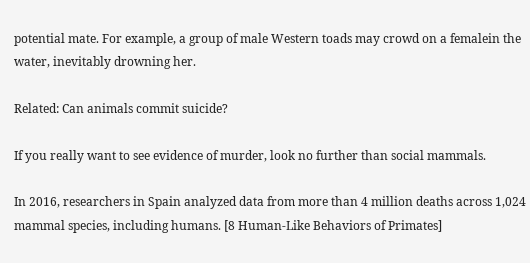potential mate. For example, a group of male Western toads may crowd on a femalein the water, inevitably drowning her.

Related: Can animals commit suicide?

If you really want to see evidence of murder, look no further than social mammals.

In 2016, researchers in Spain analyzed data from more than 4 million deaths across 1,024 mammal species, including humans. [8 Human-Like Behaviors of Primates]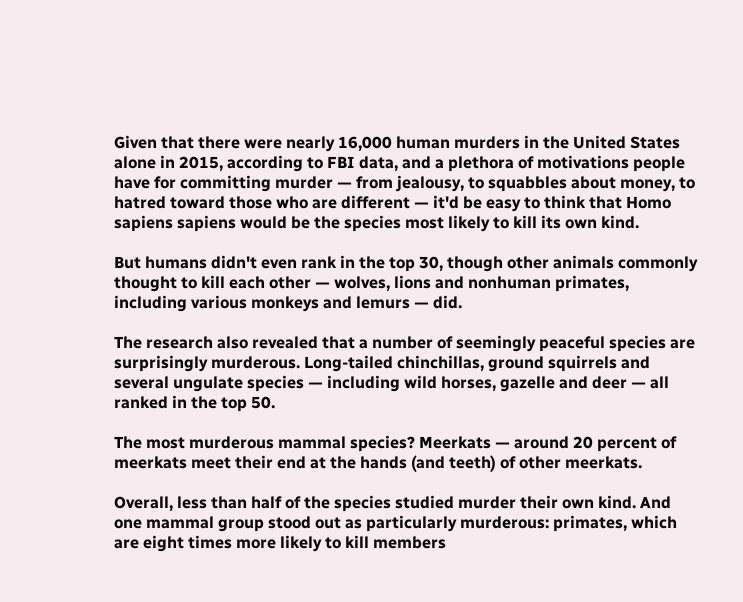Given that there were nearly 16,000 human murders in the United States alone in 2015, according to FBI data, and a plethora of motivations people have for committing murder — from jealousy, to squabbles about money, to hatred toward those who are different — it'd be easy to think that Homo sapiens sapiens would be the species most likely to kill its own kind.

But humans didn't even rank in the top 30, though other animals commonly thought to kill each other — wolves, lions and nonhuman primates, including various monkeys and lemurs — did.

The research also revealed that a number of seemingly peaceful species are surprisingly murderous. Long-tailed chinchillas, ground squirrels and several ungulate species — including wild horses, gazelle and deer — all ranked in the top 50.

The most murderous mammal species? Meerkats — around 20 percent of meerkats meet their end at the hands (and teeth) of other meerkats.

Overall, less than half of the species studied murder their own kind. And one mammal group stood out as particularly murderous: primates, which are eight times more likely to kill members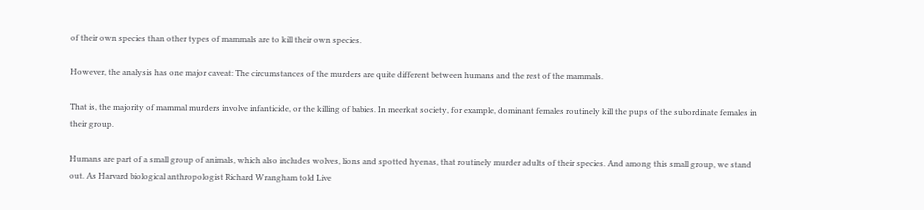of their own species than other types of mammals are to kill their own species.

However, the analysis has one major caveat: The circumstances of the murders are quite different between humans and the rest of the mammals.

That is, the majority of mammal murders involve infanticide, or the killing of babies. In meerkat society, for example, dominant females routinely kill the pups of the subordinate females in their group.

Humans are part of a small group of animals, which also includes wolves, lions and spotted hyenas, that routinely murder adults of their species. And among this small group, we stand out. As Harvard biological anthropologist Richard Wrangham told Live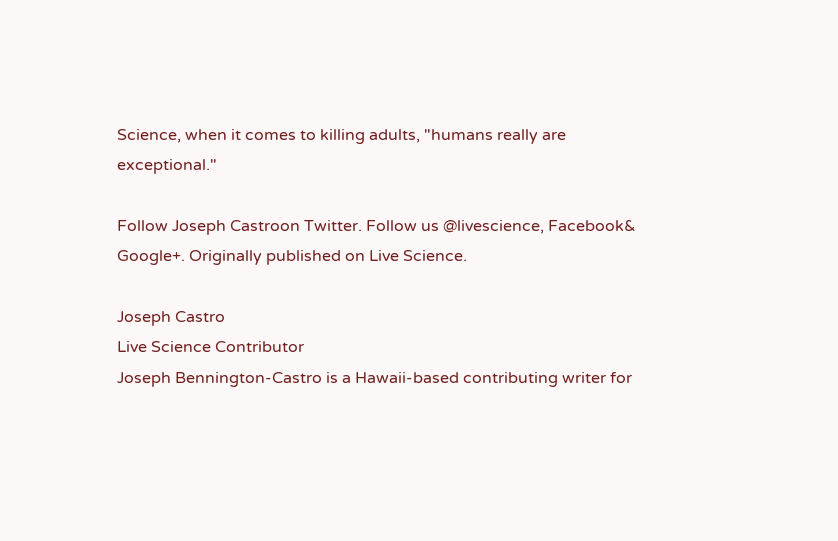Science, when it comes to killing adults, "humans really are exceptional."

Follow Joseph Castroon Twitter. Follow us @livescience, Facebook& Google+. Originally published on Live Science.

Joseph Castro
Live Science Contributor
Joseph Bennington-Castro is a Hawaii-based contributing writer for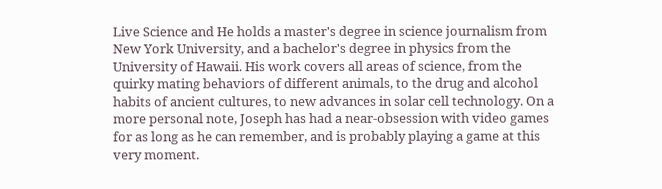Live Science and He holds a master's degree in science journalism from New York University, and a bachelor's degree in physics from the University of Hawaii. His work covers all areas of science, from the quirky mating behaviors of different animals, to the drug and alcohol habits of ancient cultures, to new advances in solar cell technology. On a more personal note, Joseph has had a near-obsession with video games for as long as he can remember, and is probably playing a game at this very moment.